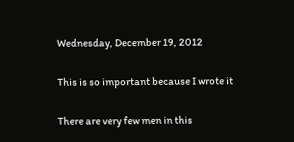Wednesday, December 19, 2012

This is so important because I wrote it

There are very few men in this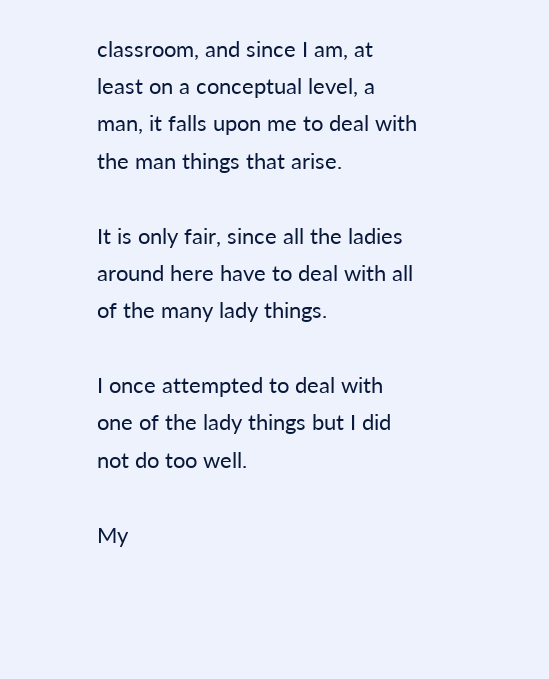classroom, and since I am, at least on a conceptual level, a man, it falls upon me to deal with the man things that arise.

It is only fair, since all the ladies around here have to deal with all of the many lady things.

I once attempted to deal with one of the lady things but I did not do too well.

My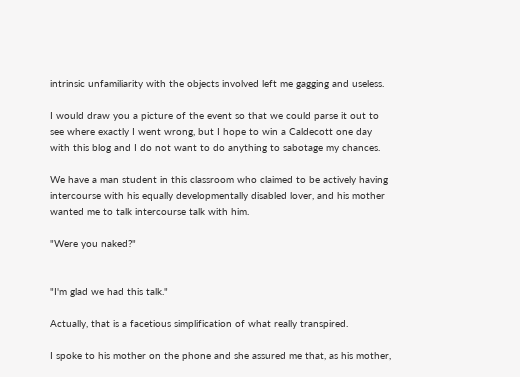intrinsic unfamiliarity with the objects involved left me gagging and useless.

I would draw you a picture of the event so that we could parse it out to see where exactly I went wrong, but I hope to win a Caldecott one day with this blog and I do not want to do anything to sabotage my chances.

We have a man student in this classroom who claimed to be actively having intercourse with his equally developmentally disabled lover, and his mother wanted me to talk intercourse talk with him.

"Were you naked?"


"I'm glad we had this talk."

Actually, that is a facetious simplification of what really transpired.

I spoke to his mother on the phone and she assured me that, as his mother,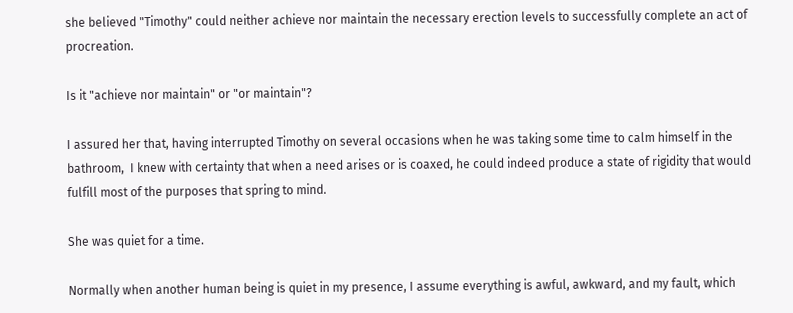she believed "Timothy" could neither achieve nor maintain the necessary erection levels to successfully complete an act of procreation.

Is it "achieve nor maintain" or "or maintain"?

I assured her that, having interrupted Timothy on several occasions when he was taking some time to calm himself in the bathroom,  I knew with certainty that when a need arises or is coaxed, he could indeed produce a state of rigidity that would fulfill most of the purposes that spring to mind.

She was quiet for a time.

Normally when another human being is quiet in my presence, I assume everything is awful, awkward, and my fault, which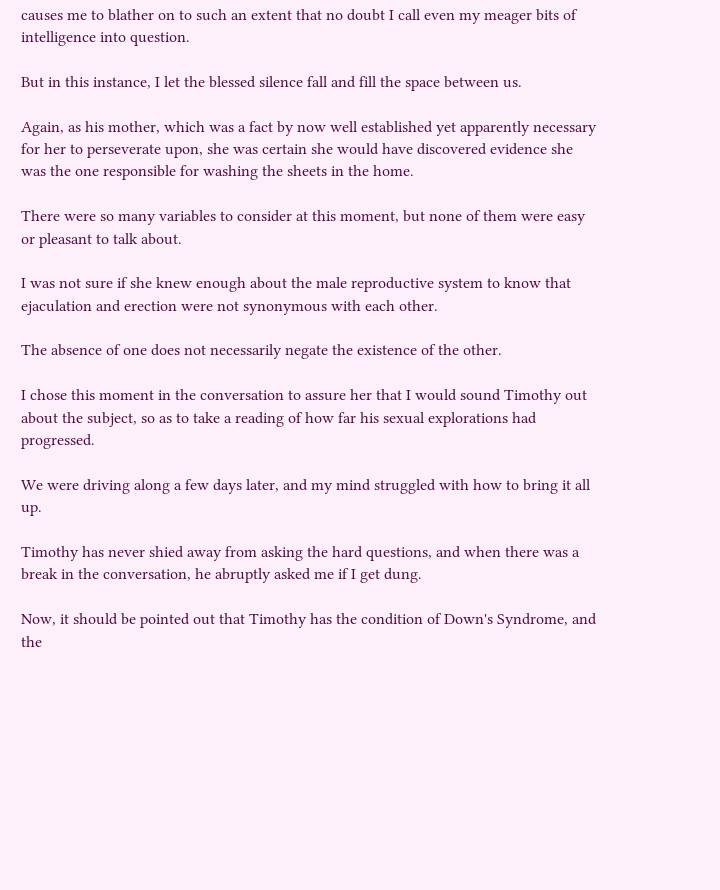causes me to blather on to such an extent that no doubt I call even my meager bits of intelligence into question.

But in this instance, I let the blessed silence fall and fill the space between us.

Again, as his mother, which was a fact by now well established yet apparently necessary for her to perseverate upon, she was certain she would have discovered evidence she was the one responsible for washing the sheets in the home.

There were so many variables to consider at this moment, but none of them were easy or pleasant to talk about.

I was not sure if she knew enough about the male reproductive system to know that ejaculation and erection were not synonymous with each other.

The absence of one does not necessarily negate the existence of the other.

I chose this moment in the conversation to assure her that I would sound Timothy out about the subject, so as to take a reading of how far his sexual explorations had progressed.

We were driving along a few days later, and my mind struggled with how to bring it all up.

Timothy has never shied away from asking the hard questions, and when there was a break in the conversation, he abruptly asked me if I get dung.

Now, it should be pointed out that Timothy has the condition of Down's Syndrome, and the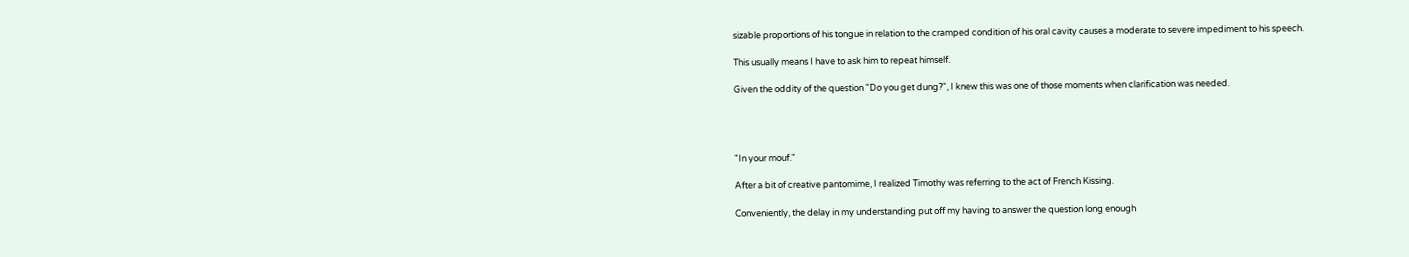sizable proportions of his tongue in relation to the cramped condition of his oral cavity causes a moderate to severe impediment to his speech.

This usually means I have to ask him to repeat himself.

Given the oddity of the question "Do you get dung?", I knew this was one of those moments when clarification was needed.




"In your mouf."

After a bit of creative pantomime, I realized Timothy was referring to the act of French Kissing.

Conveniently, the delay in my understanding put off my having to answer the question long enough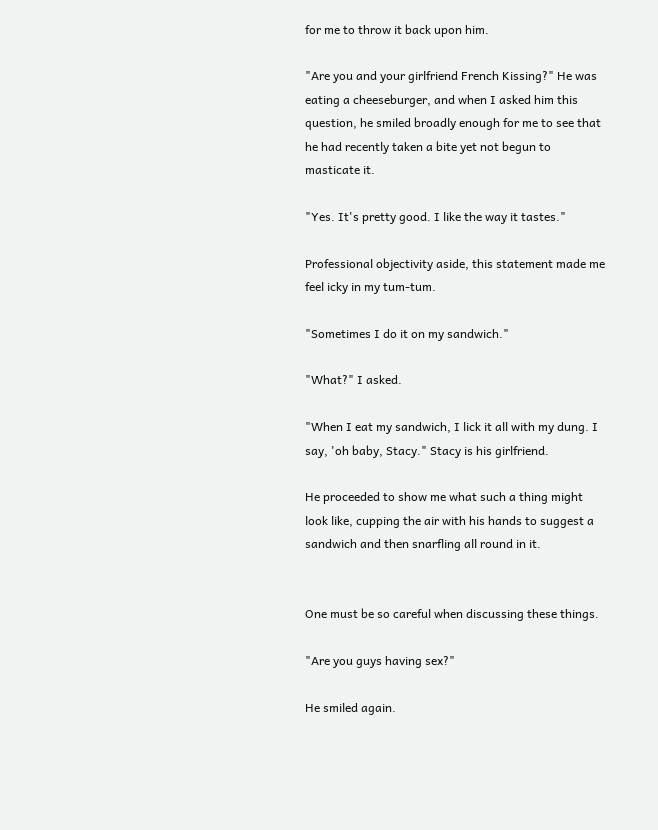for me to throw it back upon him.

"Are you and your girlfriend French Kissing?" He was eating a cheeseburger, and when I asked him this question, he smiled broadly enough for me to see that he had recently taken a bite yet not begun to masticate it.

"Yes. It's pretty good. I like the way it tastes."

Professional objectivity aside, this statement made me feel icky in my tum-tum.

"Sometimes I do it on my sandwich."

"What?" I asked.

"When I eat my sandwich, I lick it all with my dung. I say, 'oh baby, Stacy." Stacy is his girlfriend.

He proceeded to show me what such a thing might look like, cupping the air with his hands to suggest a sandwich and then snarfling all round in it.


One must be so careful when discussing these things.

"Are you guys having sex?"

He smiled again.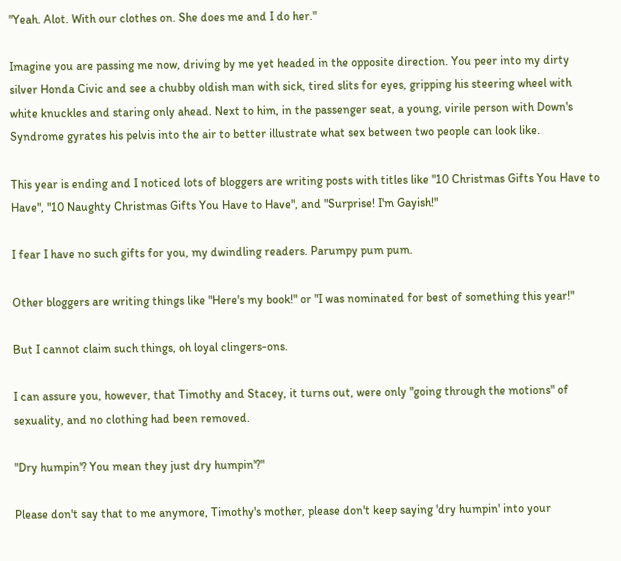"Yeah. Alot. With our clothes on. She does me and I do her."

Imagine you are passing me now, driving by me yet headed in the opposite direction. You peer into my dirty silver Honda Civic and see a chubby oldish man with sick, tired slits for eyes, gripping his steering wheel with white knuckles and staring only ahead. Next to him, in the passenger seat, a young, virile person with Down's Syndrome gyrates his pelvis into the air to better illustrate what sex between two people can look like.

This year is ending and I noticed lots of bloggers are writing posts with titles like "10 Christmas Gifts You Have to Have", "10 Naughty Christmas Gifts You Have to Have", and "Surprise! I'm Gayish!"

I fear I have no such gifts for you, my dwindling readers. Parumpy pum pum.

Other bloggers are writing things like "Here's my book!" or "I was nominated for best of something this year!"

But I cannot claim such things, oh loyal clingers-ons.

I can assure you, however, that Timothy and Stacey, it turns out, were only "going through the motions" of sexuality, and no clothing had been removed.

"Dry humpin'? You mean they just dry humpin'?"

Please don't say that to me anymore, Timothy's mother, please don't keep saying 'dry humpin' into your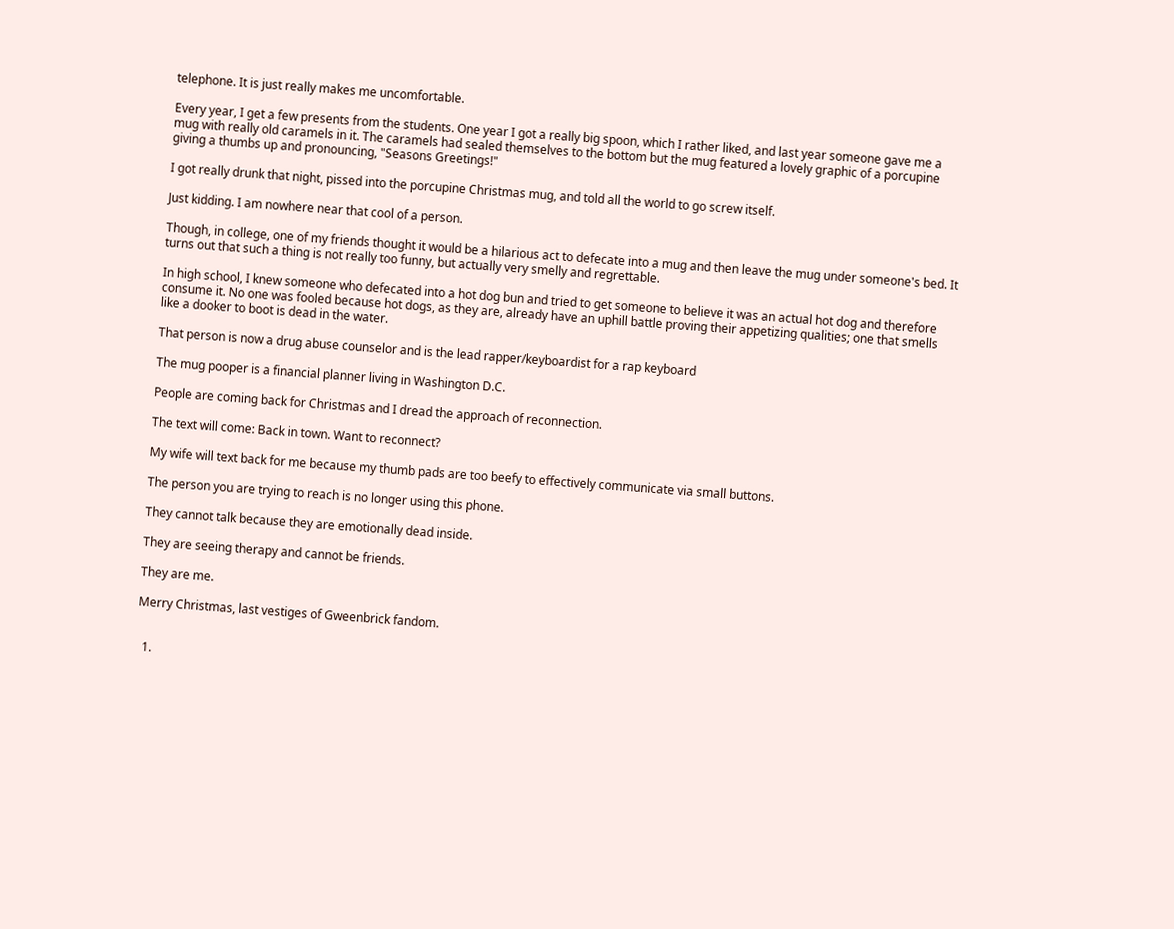telephone. It is just really makes me uncomfortable.

Every year, I get a few presents from the students. One year I got a really big spoon, which I rather liked, and last year someone gave me a mug with really old caramels in it. The caramels had sealed themselves to the bottom but the mug featured a lovely graphic of a porcupine giving a thumbs up and pronouncing, "Seasons Greetings!"

I got really drunk that night, pissed into the porcupine Christmas mug, and told all the world to go screw itself.

Just kidding. I am nowhere near that cool of a person.

Though, in college, one of my friends thought it would be a hilarious act to defecate into a mug and then leave the mug under someone's bed. It turns out that such a thing is not really too funny, but actually very smelly and regrettable.

In high school, I knew someone who defecated into a hot dog bun and tried to get someone to believe it was an actual hot dog and therefore consume it. No one was fooled because hot dogs, as they are, already have an uphill battle proving their appetizing qualities; one that smells like a dooker to boot is dead in the water.

That person is now a drug abuse counselor and is the lead rapper/keyboardist for a rap keyboard

The mug pooper is a financial planner living in Washington D.C.

People are coming back for Christmas and I dread the approach of reconnection.

The text will come: Back in town. Want to reconnect?

My wife will text back for me because my thumb pads are too beefy to effectively communicate via small buttons.

The person you are trying to reach is no longer using this phone.

They cannot talk because they are emotionally dead inside.

They are seeing therapy and cannot be friends.

They are me.

Merry Christmas, last vestiges of Gweenbrick fandom.


  1.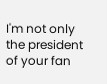I'm not only the president of your fan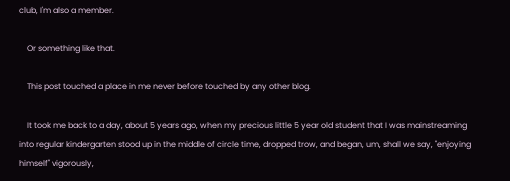club, I'm also a member.

    Or something like that.

    This post touched a place in me never before touched by any other blog.

    It took me back to a day, about 5 years ago, when my precious little 5 year old student that I was mainstreaming into regular kindergarten stood up in the middle of circle time, dropped trow, and began, um, shall we say, "enjoying himself" vigorously,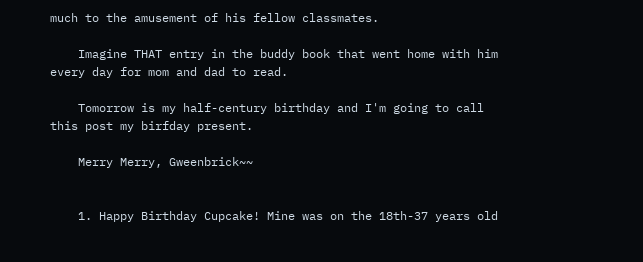much to the amusement of his fellow classmates.

    Imagine THAT entry in the buddy book that went home with him every day for mom and dad to read.

    Tomorrow is my half-century birthday and I'm going to call this post my birfday present.

    Merry Merry, Gweenbrick~~


    1. Happy Birthday Cupcake! Mine was on the 18th-37 years old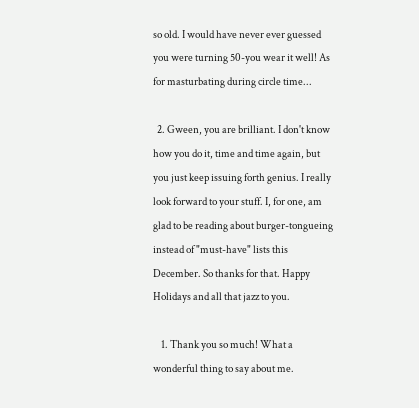so old. I would have never ever guessed you were turning 50-you wear it well! As for masturbating during circle time...

  2. Gween, you are brilliant. I don't know how you do it, time and time again, but you just keep issuing forth genius. I really look forward to your stuff. I, for one, am glad to be reading about burger-tongueing instead of "must-have" lists this December. So thanks for that. Happy Holidays and all that jazz to you.

    1. Thank you so much! What a wonderful thing to say about me.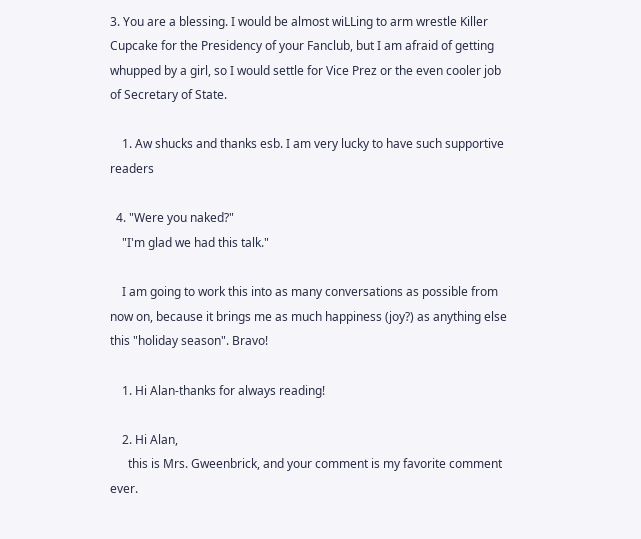3. You are a blessing. I would be almost wiLLing to arm wrestle Killer Cupcake for the Presidency of your Fanclub, but I am afraid of getting whupped by a girl, so I would settle for Vice Prez or the even cooler job of Secretary of State.

    1. Aw shucks and thanks esb. I am very lucky to have such supportive readers

  4. "Were you naked?"
    "I'm glad we had this talk."

    I am going to work this into as many conversations as possible from now on, because it brings me as much happiness (joy?) as anything else this "holiday season". Bravo!

    1. Hi Alan-thanks for always reading!

    2. Hi Alan,
      this is Mrs. Gweenbrick, and your comment is my favorite comment ever.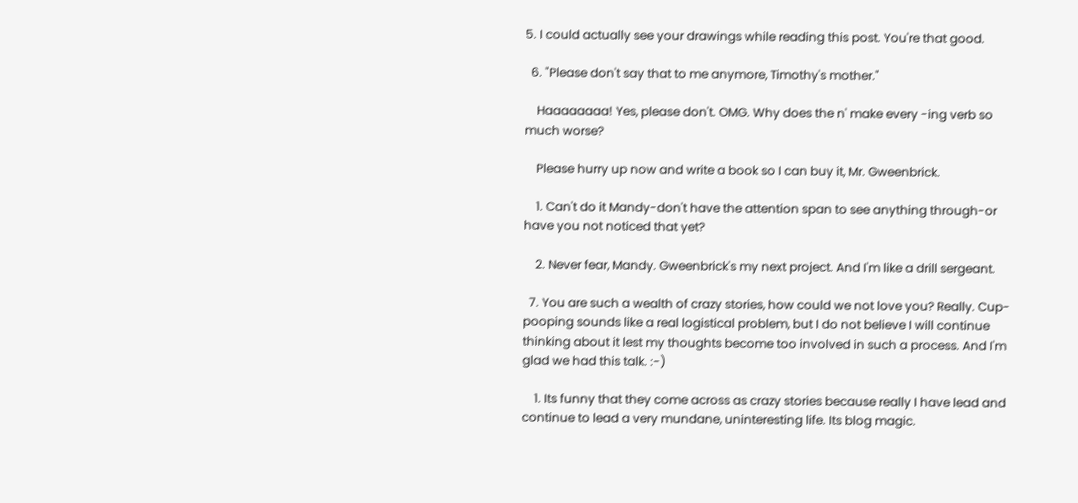5. I could actually see your drawings while reading this post. You're that good.

  6. "Please don't say that to me anymore, Timothy's mother."

    Haaaaaaaa! Yes, please don't. OMG. Why does the n' make every -ing verb so much worse?

    Please hurry up now and write a book so I can buy it, Mr. Gweenbrick.

    1. Can't do it Mandy-don't have the attention span to see anything through-or have you not noticed that yet?

    2. Never fear, Mandy. Gweenbrick's my next project. And I'm like a drill sergeant.

  7. You are such a wealth of crazy stories, how could we not love you? Really. Cup-pooping sounds like a real logistical problem, but I do not believe I will continue thinking about it lest my thoughts become too involved in such a process. And I'm glad we had this talk. :-)

    1. Its funny that they come across as crazy stories because really I have lead and continue to lead a very mundane, uninteresting life. Its blog magic.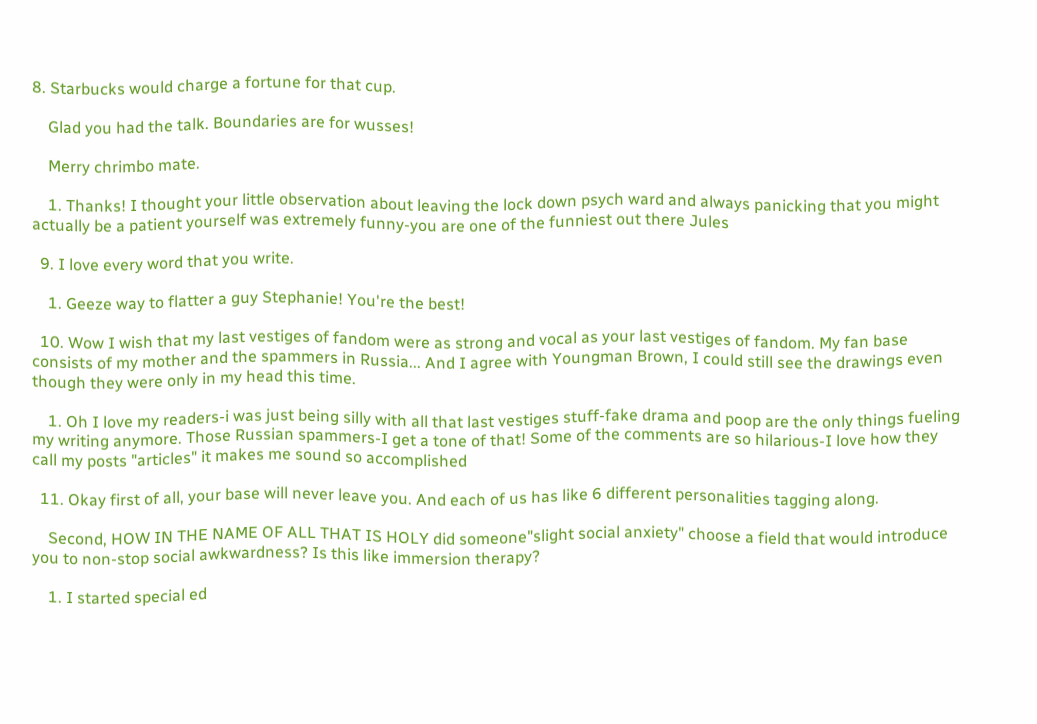8. Starbucks would charge a fortune for that cup.

    Glad you had the talk. Boundaries are for wusses!

    Merry chrimbo mate.

    1. Thanks! I thought your little observation about leaving the lock down psych ward and always panicking that you might actually be a patient yourself was extremely funny-you are one of the funniest out there Jules

  9. I love every word that you write.

    1. Geeze way to flatter a guy Stephanie! You're the best!

  10. Wow I wish that my last vestiges of fandom were as strong and vocal as your last vestiges of fandom. My fan base consists of my mother and the spammers in Russia... And I agree with Youngman Brown, I could still see the drawings even though they were only in my head this time.

    1. Oh I love my readers-i was just being silly with all that last vestiges stuff-fake drama and poop are the only things fueling my writing anymore. Those Russian spammers-I get a tone of that! Some of the comments are so hilarious-I love how they call my posts "articles" it makes me sound so accomplished

  11. Okay first of all, your base will never leave you. And each of us has like 6 different personalities tagging along.

    Second, HOW IN THE NAME OF ALL THAT IS HOLY did someone"slight social anxiety" choose a field that would introduce you to non-stop social awkwardness? Is this like immersion therapy?

    1. I started special ed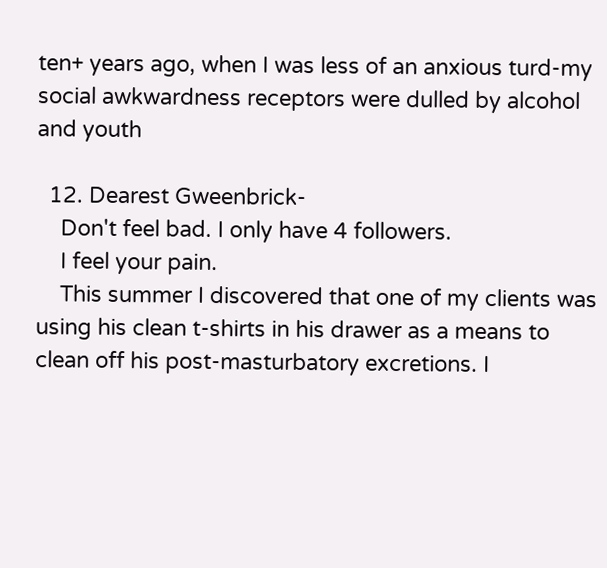ten+ years ago, when I was less of an anxious turd-my social awkwardness receptors were dulled by alcohol and youth

  12. Dearest Gweenbrick-
    Don't feel bad. I only have 4 followers.
    I feel your pain.
    This summer I discovered that one of my clients was using his clean t-shirts in his drawer as a means to clean off his post-masturbatory excretions. I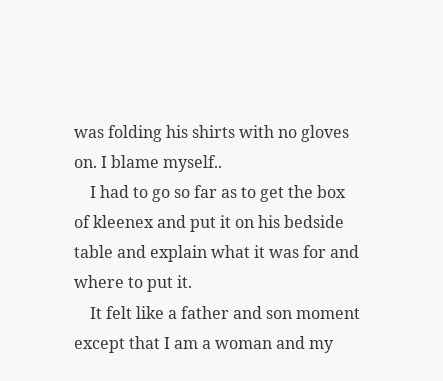was folding his shirts with no gloves on. I blame myself..
    I had to go so far as to get the box of kleenex and put it on his bedside table and explain what it was for and where to put it.
    It felt like a father and son moment except that I am a woman and my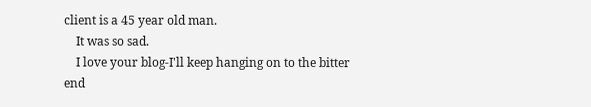client is a 45 year old man.
    It was so sad.
    I love your blog-I'll keep hanging on to the bitter end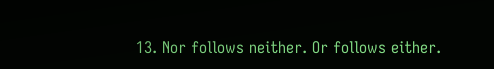13. Nor follows neither. Or follows either.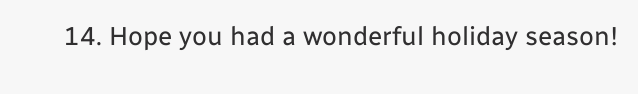14. Hope you had a wonderful holiday season!